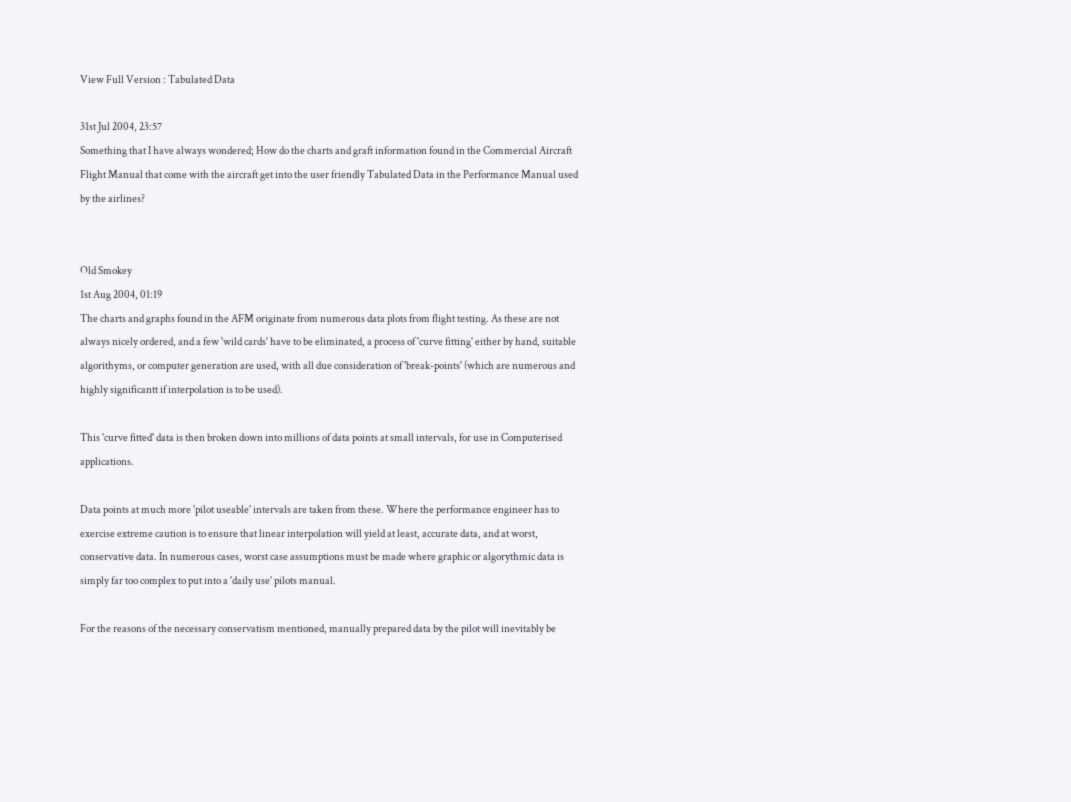View Full Version : Tabulated Data

31st Jul 2004, 23:57
Something that I have always wondered; How do the charts and graft information found in the Commercial Aircraft Flight Manual that come with the aircraft get into the user friendly Tabulated Data in the Performance Manual used by the airlines?


Old Smokey
1st Aug 2004, 01:19
The charts and graphs found in the AFM originate from numerous data plots from flight testing. As these are not always nicely ordered, and a few 'wild cards' have to be eliminated, a process of 'curve fitting' either by hand, suitable algorithyms, or computer generation are used, with all due consideration of 'break-points' (which are numerous and highly significantt if interpolation is to be used).

This 'curve fitted' data is then broken down into millions of data points at small intervals, for use in Computerised applications.

Data points at much more 'pilot useable' intervals are taken from these. Where the performance engineer has to exercise extreme caution is to ensure that linear interpolation will yield at least, accurate data, and at worst, conservative data. In numerous cases, worst case assumptions must be made where graphic or algorythmic data is simply far too complex to put into a 'daily use' pilots manual.

For the reasons of the necessary conservatism mentioned, manually prepared data by the pilot will inevitably be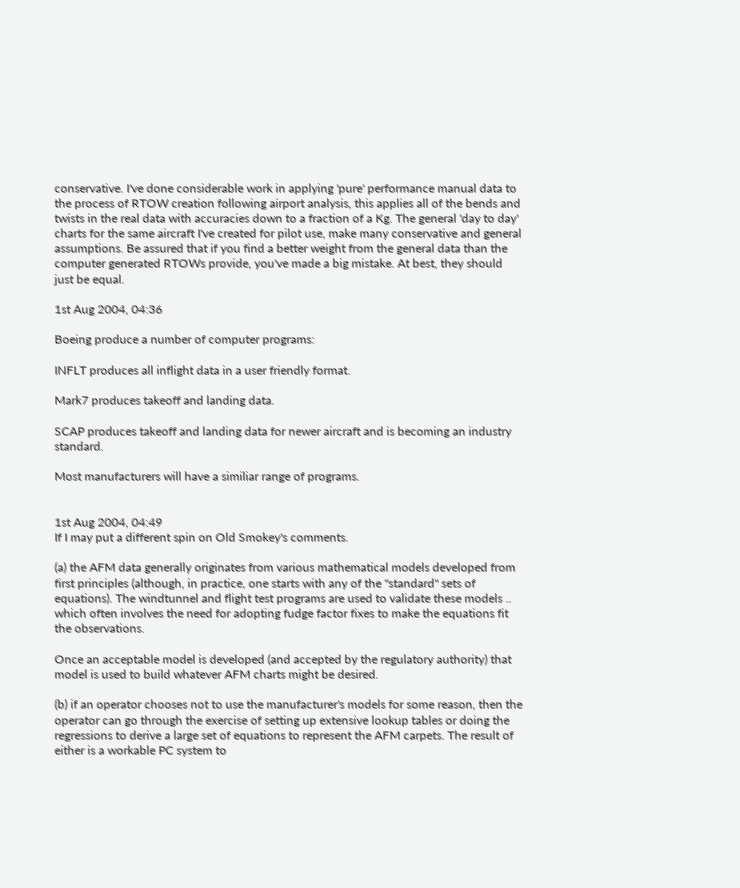conservative. I've done considerable work in applying 'pure' performance manual data to the process of RTOW creation following airport analysis, this applies all of the bends and twists in the real data with accuracies down to a fraction of a Kg. The general 'day to day' charts for the same aircraft I've created for pilot use, make many conservative and general assumptions. Be assured that if you find a better weight from the general data than the computer generated RTOWs provide, you've made a big mistake. At best, they should just be equal.

1st Aug 2004, 04:36

Boeing produce a number of computer programs:

INFLT produces all inflight data in a user friendly format.

Mark7 produces takeoff and landing data.

SCAP produces takeoff and landing data for newer aircraft and is becoming an industry standard.

Most manufacturers will have a similiar range of programs.


1st Aug 2004, 04:49
If I may put a different spin on Old Smokey's comments.

(a) the AFM data generally originates from various mathematical models developed from first principles (although, in practice, one starts with any of the "standard" sets of equations). The windtunnel and flight test programs are used to validate these models .. which often involves the need for adopting fudge factor fixes to make the equations fit the observations.

Once an acceptable model is developed (and accepted by the regulatory authority) that model is used to build whatever AFM charts might be desired.

(b) if an operator chooses not to use the manufacturer's models for some reason, then the operator can go through the exercise of setting up extensive lookup tables or doing the regressions to derive a large set of equations to represent the AFM carpets. The result of either is a workable PC system to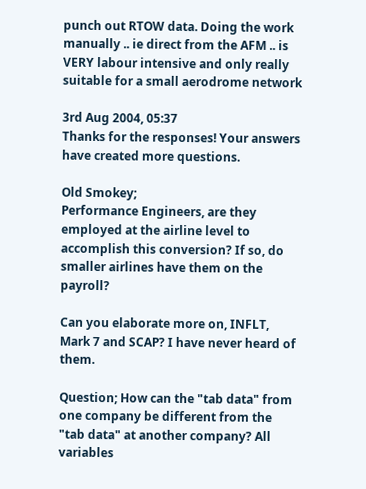punch out RTOW data. Doing the work manually .. ie direct from the AFM .. is VERY labour intensive and only really suitable for a small aerodrome network

3rd Aug 2004, 05:37
Thanks for the responses! Your answers have created more questions.

Old Smokey;
Performance Engineers, are they employed at the airline level to accomplish this conversion? If so, do smaller airlines have them on the payroll?

Can you elaborate more on, INFLT, Mark 7 and SCAP? I have never heard of them.

Question; How can the "tab data" from one company be different from the "tab data" at another company? All variables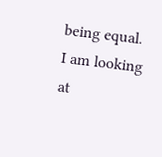being equal.
I am looking at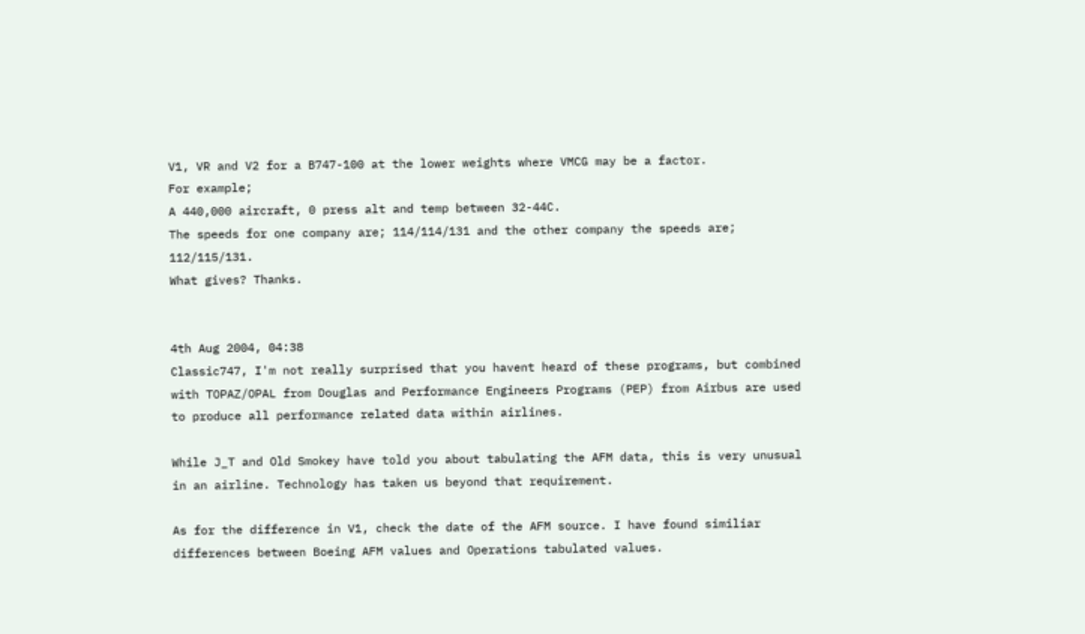V1, VR and V2 for a B747-100 at the lower weights where VMCG may be a factor.
For example;
A 440,000 aircraft, 0 press alt and temp between 32-44C.
The speeds for one company are; 114/114/131 and the other company the speeds are; 112/115/131.
What gives? Thanks.


4th Aug 2004, 04:38
Classic747, I'm not really surprised that you havent heard of these programs, but combined with TOPAZ/OPAL from Douglas and Performance Engineers Programs (PEP) from Airbus are used to produce all performance related data within airlines.

While J_T and Old Smokey have told you about tabulating the AFM data, this is very unusual in an airline. Technology has taken us beyond that requirement.

As for the difference in V1, check the date of the AFM source. I have found similiar differences between Boeing AFM values and Operations tabulated values.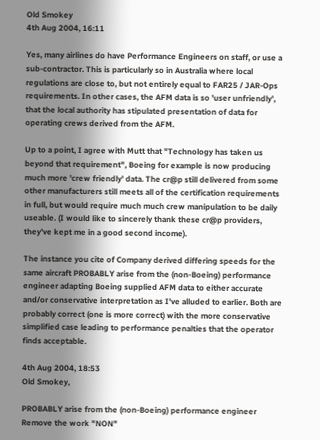Old Smokey
4th Aug 2004, 16:11

Yes, many airlines do have Performance Engineers on staff, or use a sub-contractor. This is particularly so in Australia where local regulations are close to, but not entirely equal to FAR25 / JAR-Ops requirements. In other cases, the AFM data is so 'user unfriendly', that the local authority has stipulated presentation of data for operating crews derived from the AFM.

Up to a point, I agree with Mutt that "Technology has taken us beyond that requirement", Boeing for example is now producing much more 'crew friendly' data. The cr@p still delivered from some other manufacturers still meets all of the certification requirements in full, but would require much much crew manipulation to be daily useable. (I would like to sincerely thank these cr@p providers, they've kept me in a good second income).

The instance you cite of Company derived differing speeds for the same aircraft PROBABLY arise from the (non-Boeing) performance engineer adapting Boeing supplied AFM data to either accurate and/or conservative interpretation as I've alluded to earlier. Both are probably correct (one is more correct) with the more conservative simplified case leading to performance penalties that the operator finds acceptable.

4th Aug 2004, 18:53
Old Smokey,

PROBABLY arise from the (non-Boeing) performance engineer Remove the work "NON"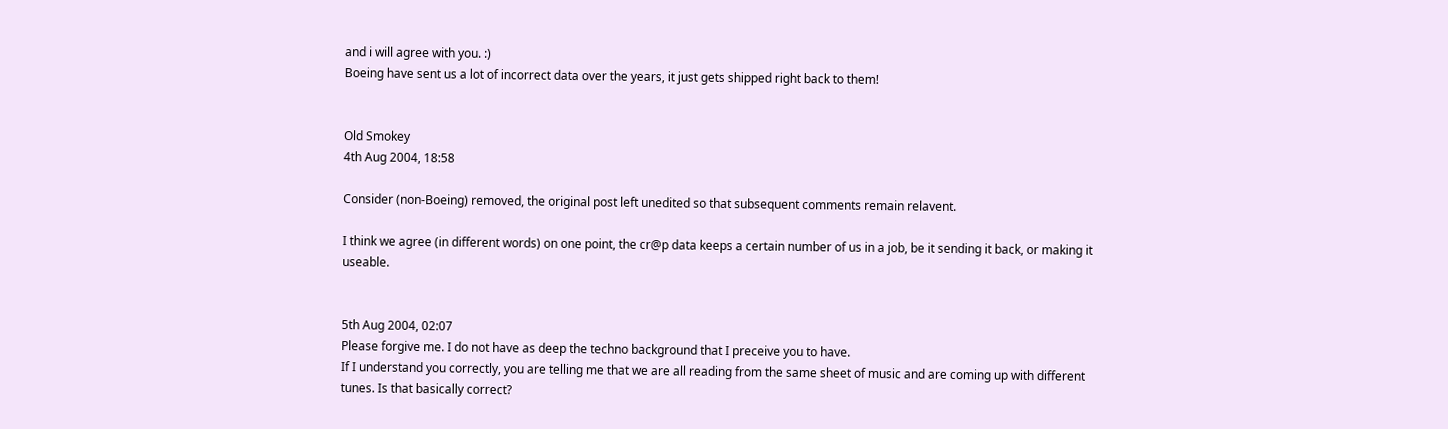and i will agree with you. :)
Boeing have sent us a lot of incorrect data over the years, it just gets shipped right back to them!


Old Smokey
4th Aug 2004, 18:58

Consider (non-Boeing) removed, the original post left unedited so that subsequent comments remain relavent.

I think we agree (in different words) on one point, the cr@p data keeps a certain number of us in a job, be it sending it back, or making it useable.


5th Aug 2004, 02:07
Please forgive me. I do not have as deep the techno background that I preceive you to have.
If I understand you correctly, you are telling me that we are all reading from the same sheet of music and are coming up with different tunes. Is that basically correct?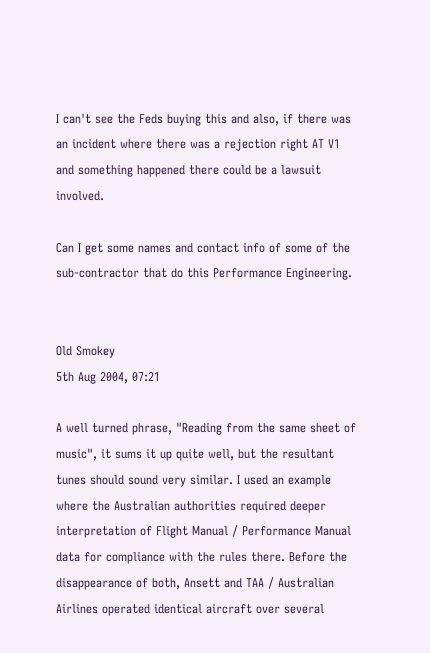I can't see the Feds buying this and also, if there was an incident where there was a rejection right AT V1 and something happened there could be a lawsuit involved.

Can I get some names and contact info of some of the sub-contractor that do this Performance Engineering.


Old Smokey
5th Aug 2004, 07:21

A well turned phrase, "Reading from the same sheet of music", it sums it up quite well, but the resultant tunes should sound very similar. I used an example where the Australian authorities required deeper interpretation of Flight Manual / Performance Manual data for compliance with the rules there. Before the disappearance of both, Ansett and TAA / Australian Airlines operated identical aircraft over several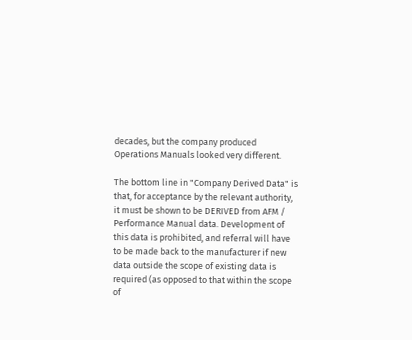decades, but the company produced Operations Manuals looked very different.

The bottom line in "Company Derived Data" is that, for acceptance by the relevant authority, it must be shown to be DERIVED from AFM / Performance Manual data. Development of this data is prohibited, and referral will have to be made back to the manufacturer if new data outside the scope of existing data is required (as opposed to that within the scope of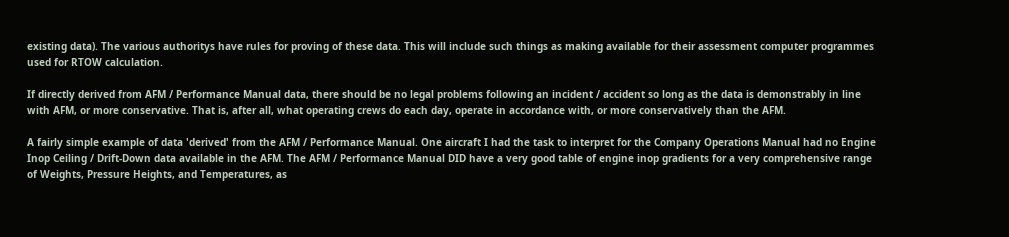existing data). The various authoritys have rules for proving of these data. This will include such things as making available for their assessment computer programmes used for RTOW calculation.

If directly derived from AFM / Performance Manual data, there should be no legal problems following an incident / accident so long as the data is demonstrably in line with AFM, or more conservative. That is, after all, what operating crews do each day, operate in accordance with, or more conservatively than the AFM.

A fairly simple example of data 'derived' from the AFM / Performance Manual. One aircraft I had the task to interpret for the Company Operations Manual had no Engine Inop Ceiling / Drift-Down data available in the AFM. The AFM / Performance Manual DID have a very good table of engine inop gradients for a very comprehensive range of Weights, Pressure Heights, and Temperatures, as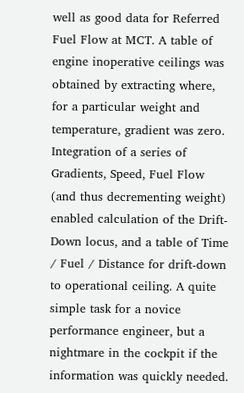well as good data for Referred Fuel Flow at MCT. A table of engine inoperative ceilings was obtained by extracting where, for a particular weight and temperature, gradient was zero. Integration of a series of Gradients, Speed, Fuel Flow (and thus decrementing weight) enabled calculation of the Drift-Down locus, and a table of Time / Fuel / Distance for drift-down to operational ceiling. A quite simple task for a novice performance engineer, but a nightmare in the cockpit if the information was quickly needed.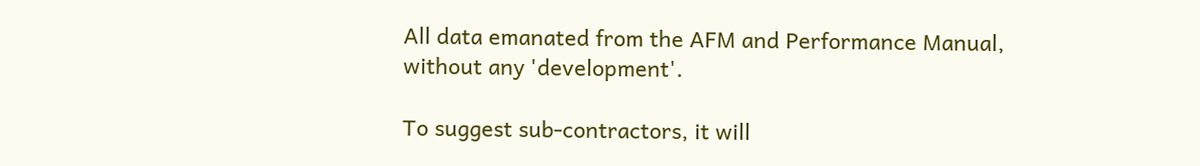All data emanated from the AFM and Performance Manual, without any 'development'.

To suggest sub-contractors, it will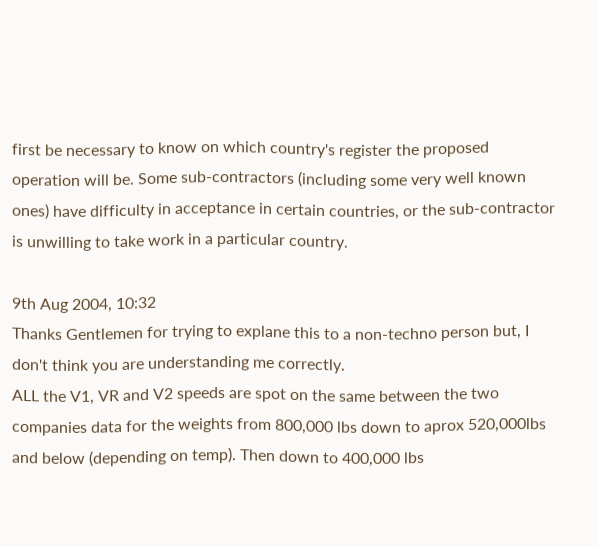first be necessary to know on which country's register the proposed operation will be. Some sub-contractors (including some very well known ones) have difficulty in acceptance in certain countries, or the sub-contractor is unwilling to take work in a particular country.

9th Aug 2004, 10:32
Thanks Gentlemen for trying to explane this to a non-techno person but, I don't think you are understanding me correctly.
ALL the V1, VR and V2 speeds are spot on the same between the two companies data for the weights from 800,000 lbs down to aprox 520,000lbs and below (depending on temp). Then down to 400,000 lbs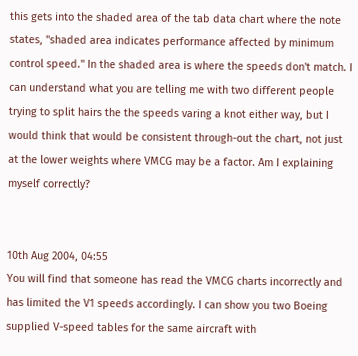this gets into the shaded area of the tab data chart where the note states, "shaded area indicates performance affected by minimum control speed." In the shaded area is where the speeds don't match. I can understand what you are telling me with two different people trying to split hairs the the speeds varing a knot either way, but I would think that would be consistent through-out the chart, not just at the lower weights where VMCG may be a factor. Am I explaining myself correctly?


10th Aug 2004, 04:55
You will find that someone has read the VMCG charts incorrectly and has limited the V1 speeds accordingly. I can show you two Boeing supplied V-speed tables for the same aircraft with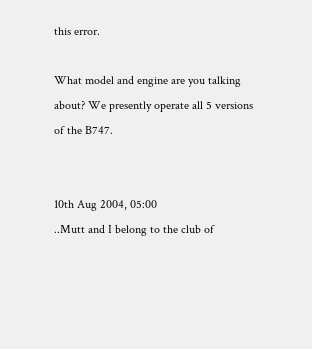this error.

What model and engine are you talking about? We presently operate all 5 versions of the B747.


10th Aug 2004, 05:00
..Mutt and I belong to the club of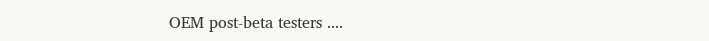OEM post-beta testers ....